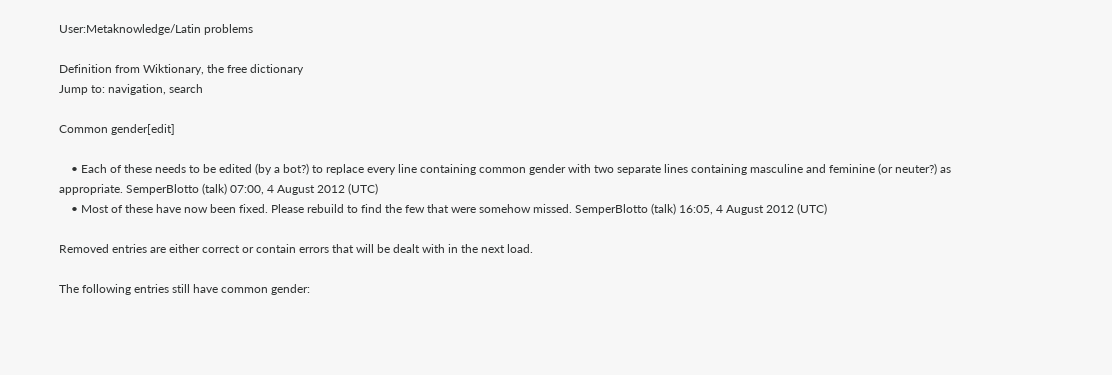User:Metaknowledge/Latin problems

Definition from Wiktionary, the free dictionary
Jump to: navigation, search

Common gender[edit]

    • Each of these needs to be edited (by a bot?) to replace every line containing common gender with two separate lines containing masculine and feminine (or neuter?) as appropriate. SemperBlotto (talk) 07:00, 4 August 2012 (UTC)
    • Most of these have now been fixed. Please rebuild to find the few that were somehow missed. SemperBlotto (talk) 16:05, 4 August 2012 (UTC)

Removed entries are either correct or contain errors that will be dealt with in the next load.

The following entries still have common gender: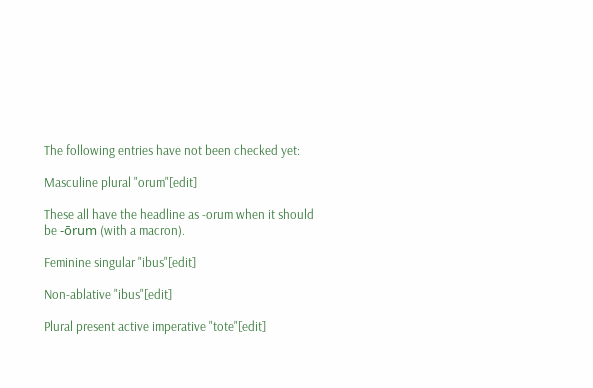The following entries have not been checked yet:

Masculine plural "orum"[edit]

These all have the headline as -orum when it should be -ōrum (with a macron).

Feminine singular "ibus"[edit]

Non-ablative "ibus"[edit]

Plural present active imperative "tote"[edit]